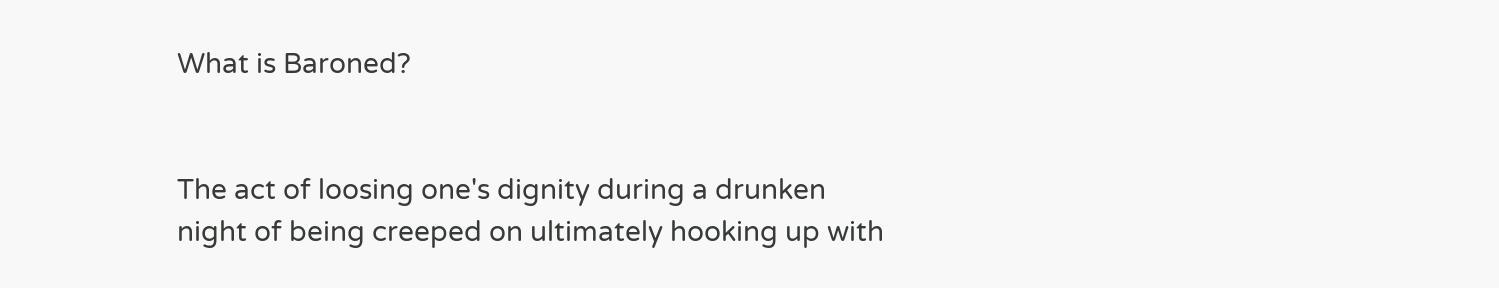What is Baroned?


The act of loosing one's dignity during a drunken night of being creeped on ultimately hooking up with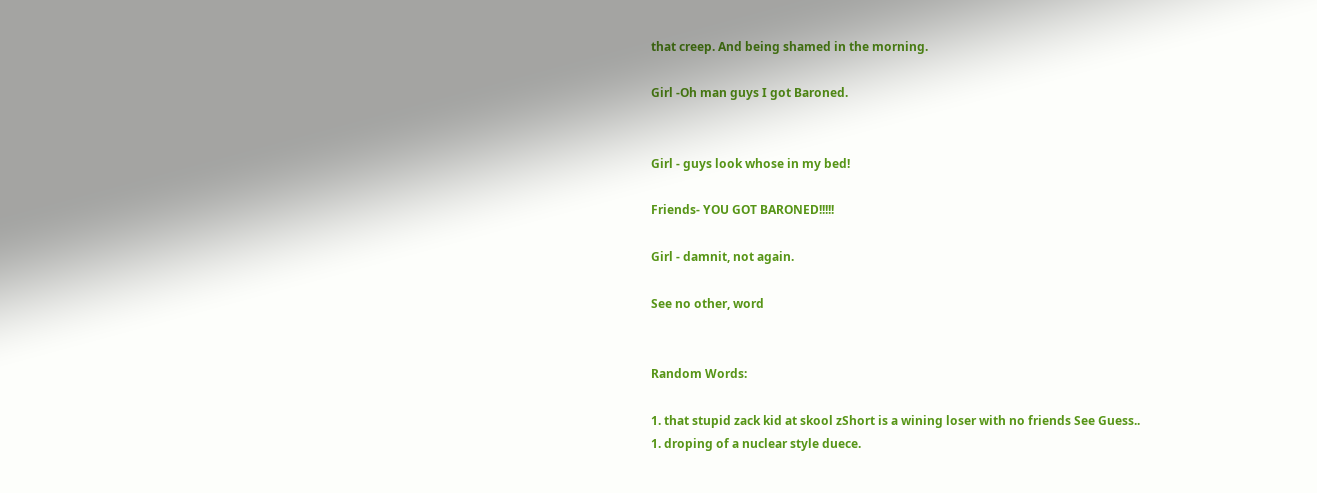that creep. And being shamed in the morning.

Girl -Oh man guys I got Baroned.


Girl - guys look whose in my bed!

Friends- YOU GOT BARONED!!!!!

Girl - damnit, not again.

See no other, word


Random Words:

1. that stupid zack kid at skool zShort is a wining loser with no friends See Guess..
1. droping of a nuclear style duece.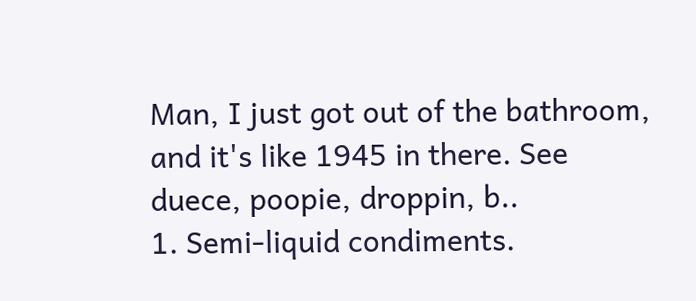Man, I just got out of the bathroom, and it's like 1945 in there. See duece, poopie, droppin, b..
1. Semi-liquid condiments.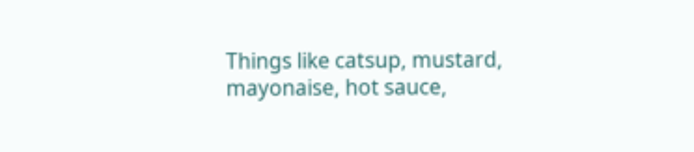Things like catsup, mustard, mayonaise, hot sauce,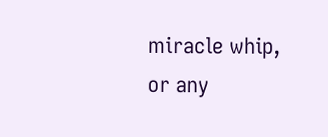miracle whip, or any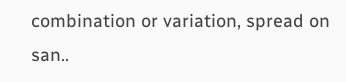combination or variation, spread on san..